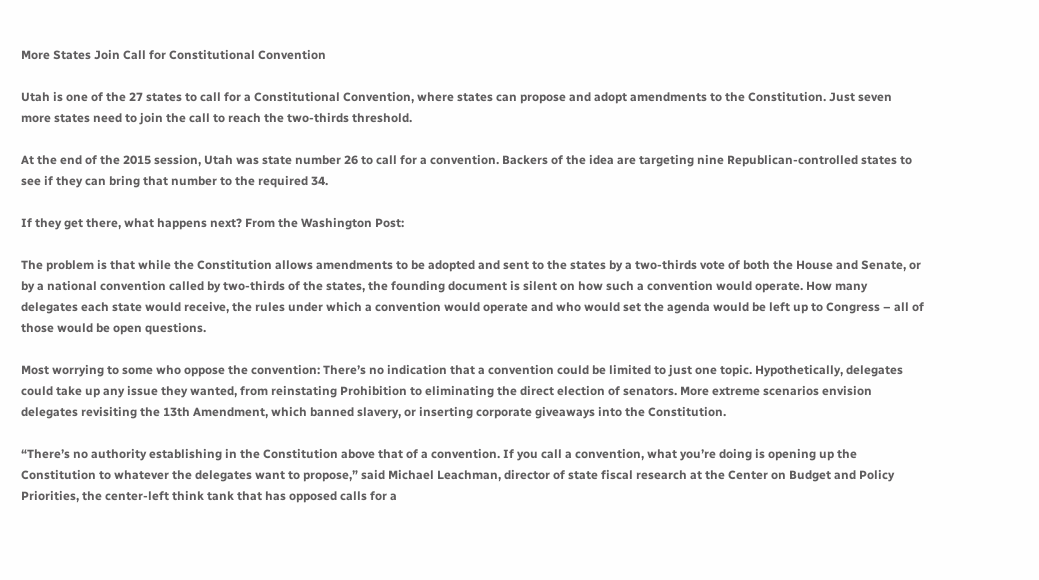More States Join Call for Constitutional Convention

Utah is one of the 27 states to call for a Constitutional Convention, where states can propose and adopt amendments to the Constitution. Just seven more states need to join the call to reach the two-thirds threshold.

At the end of the 2015 session, Utah was state number 26 to call for a convention. Backers of the idea are targeting nine Republican-controlled states to see if they can bring that number to the required 34.

If they get there, what happens next? From the Washington Post:

The problem is that while the Constitution allows amendments to be adopted and sent to the states by a two-thirds vote of both the House and Senate, or by a national convention called by two-thirds of the states, the founding document is silent on how such a convention would operate. How many delegates each state would receive, the rules under which a convention would operate and who would set the agenda would be left up to Congress – all of those would be open questions.

Most worrying to some who oppose the convention: There’s no indication that a convention could be limited to just one topic. Hypothetically, delegates could take up any issue they wanted, from reinstating Prohibition to eliminating the direct election of senators. More extreme scenarios envision delegates revisiting the 13th Amendment, which banned slavery, or inserting corporate giveaways into the Constitution.

“There’s no authority establishing in the Constitution above that of a convention. If you call a convention, what you’re doing is opening up the Constitution to whatever the delegates want to propose,” said Michael Leachman, director of state fiscal research at the Center on Budget and Policy Priorities, the center-left think tank that has opposed calls for a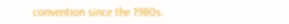convention since the 1980s.